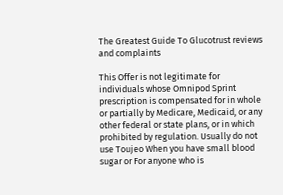The Greatest Guide To Glucotrust reviews and complaints

This Offer is not legitimate for individuals whose Omnipod Sprint prescription is compensated for in whole or partially by Medicare, Medicaid, or any other federal or state plans, or in which prohibited by regulation. Usually do not use Toujeo When you have small blood sugar or For anyone who is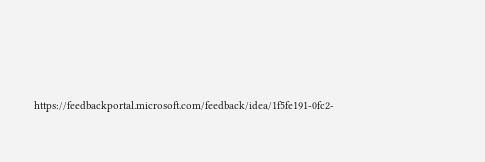https://feedbackportal.microsoft.com/feedback/idea/1f5fe191-0fc2-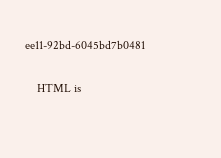ee11-92bd-6045bd7b0481


    HTML is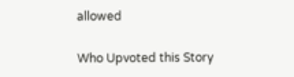allowed

Who Upvoted this Story